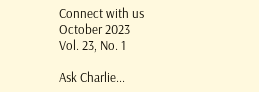Connect with us
October 2023
Vol. 23, No. 1

Ask Charlie...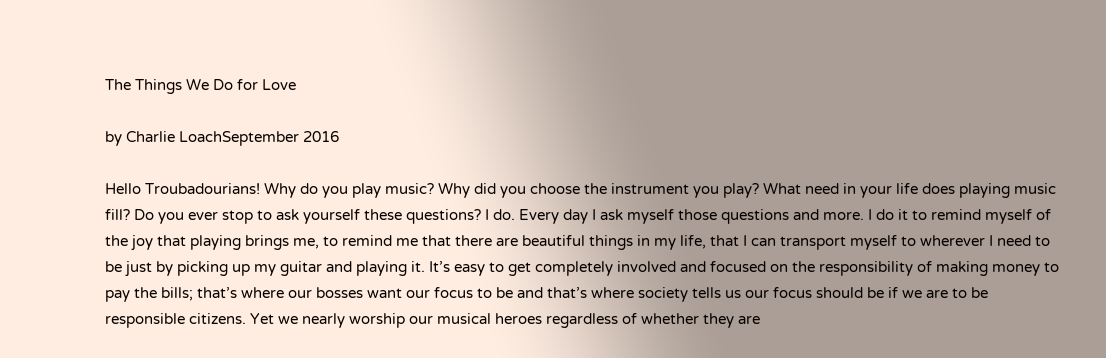The Things We Do for Love

by Charlie LoachSeptember 2016

Hello Troubadourians! Why do you play music? Why did you choose the instrument you play? What need in your life does playing music fill? Do you ever stop to ask yourself these questions? I do. Every day I ask myself those questions and more. I do it to remind myself of the joy that playing brings me, to remind me that there are beautiful things in my life, that I can transport myself to wherever I need to be just by picking up my guitar and playing it. It’s easy to get completely involved and focused on the responsibility of making money to pay the bills; that’s where our bosses want our focus to be and that’s where society tells us our focus should be if we are to be responsible citizens. Yet we nearly worship our musical heroes regardless of whether they are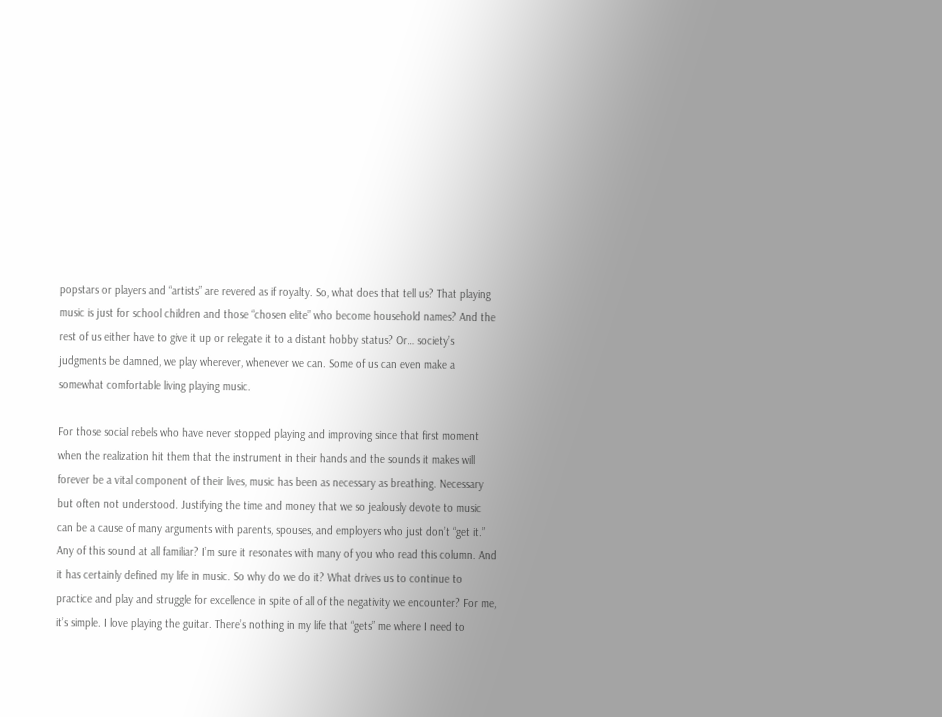popstars or players and “artists” are revered as if royalty. So, what does that tell us? That playing music is just for school children and those “chosen elite” who become household names? And the rest of us either have to give it up or relegate it to a distant hobby status? Or… society’s judgments be damned, we play wherever, whenever we can. Some of us can even make a somewhat comfortable living playing music.

For those social rebels who have never stopped playing and improving since that first moment when the realization hit them that the instrument in their hands and the sounds it makes will forever be a vital component of their lives, music has been as necessary as breathing. Necessary but often not understood. Justifying the time and money that we so jealously devote to music can be a cause of many arguments with parents, spouses, and employers who just don’t “get it.” Any of this sound at all familiar? I’m sure it resonates with many of you who read this column. And it has certainly defined my life in music. So why do we do it? What drives us to continue to practice and play and struggle for excellence in spite of all of the negativity we encounter? For me, it’s simple. I love playing the guitar. There’s nothing in my life that “gets” me where I need to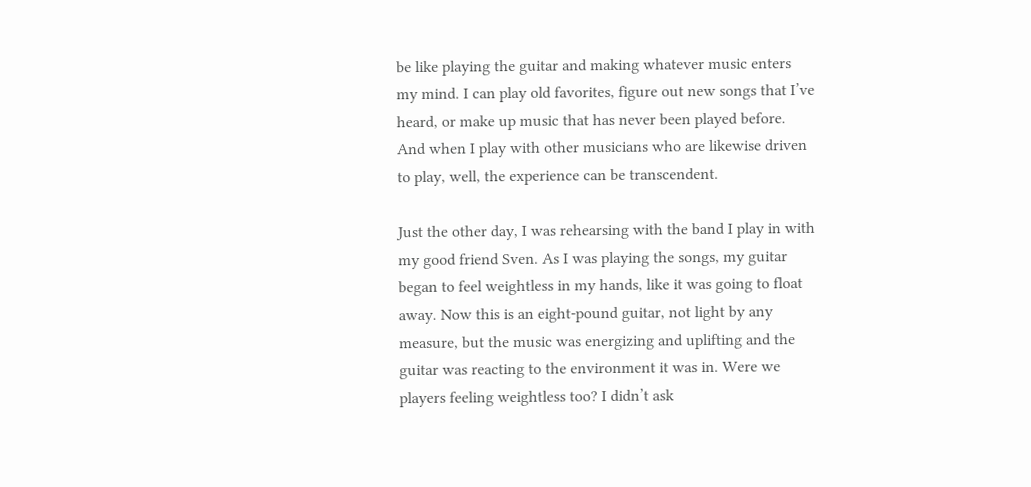be like playing the guitar and making whatever music enters my mind. I can play old favorites, figure out new songs that I’ve heard, or make up music that has never been played before. And when I play with other musicians who are likewise driven to play, well, the experience can be transcendent.

Just the other day, I was rehearsing with the band I play in with my good friend Sven. As I was playing the songs, my guitar began to feel weightless in my hands, like it was going to float away. Now this is an eight-pound guitar, not light by any measure, but the music was energizing and uplifting and the guitar was reacting to the environment it was in. Were we players feeling weightless too? I didn’t ask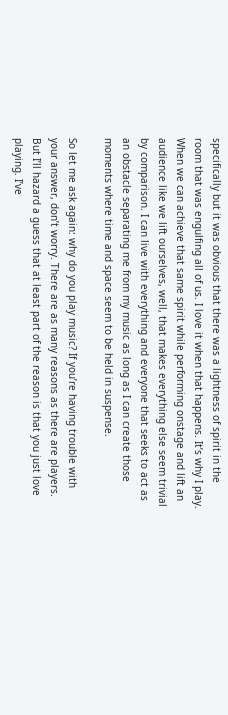specifically but it was obvious that there was a lightness of spirit in the room that was engulfing all of us. I love it when that happens. It’s why I play. When we can achieve that same spirit while performing onstage and lift an audience like we lift ourselves, well, that makes everything else seem trivial by comparison. I can live with everything and everyone that seeks to act as an obstacle separating me from my music as long as I can create those moments where time and space seem to be held in suspense.

So let me ask again: why do you play music? If you’re having trouble with your answer, don’t worry. There are as many reasons as there are players. But I’ll hazard a guess that at least part of the reason is that you just love playing. I’ve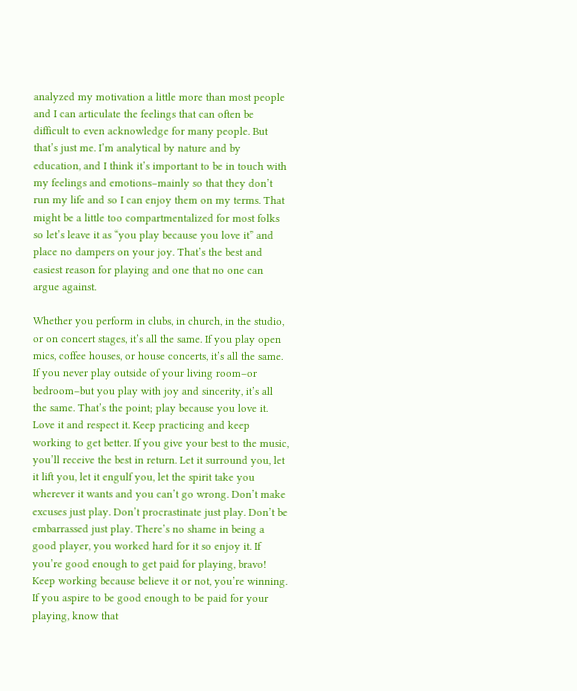analyzed my motivation a little more than most people and I can articulate the feelings that can often be difficult to even acknowledge for many people. But that’s just me. I’m analytical by nature and by education, and I think it’s important to be in touch with my feelings and emotions–mainly so that they don’t run my life and so I can enjoy them on my terms. That might be a little too compartmentalized for most folks so let’s leave it as “you play because you love it” and place no dampers on your joy. That’s the best and easiest reason for playing and one that no one can argue against.

Whether you perform in clubs, in church, in the studio, or on concert stages, it’s all the same. If you play open mics, coffee houses, or house concerts, it’s all the same. If you never play outside of your living room–or bedroom–but you play with joy and sincerity, it’s all the same. That’s the point; play because you love it. Love it and respect it. Keep practicing and keep working to get better. If you give your best to the music, you’ll receive the best in return. Let it surround you, let it lift you, let it engulf you, let the spirit take you wherever it wants and you can’t go wrong. Don’t make excuses just play. Don’t procrastinate just play. Don’t be embarrassed just play. There’s no shame in being a good player, you worked hard for it so enjoy it. If you’re good enough to get paid for playing, bravo! Keep working because believe it or not, you’re winning. If you aspire to be good enough to be paid for your playing, know that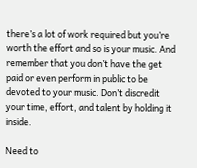there’s a lot of work required but you’re worth the effort and so is your music. And remember that you don’t have the get paid or even perform in public to be devoted to your music. Don’t discredit your time, effort, and talent by holding it inside.

Need to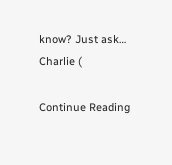know? Just ask… Charlie (

Continue Reading